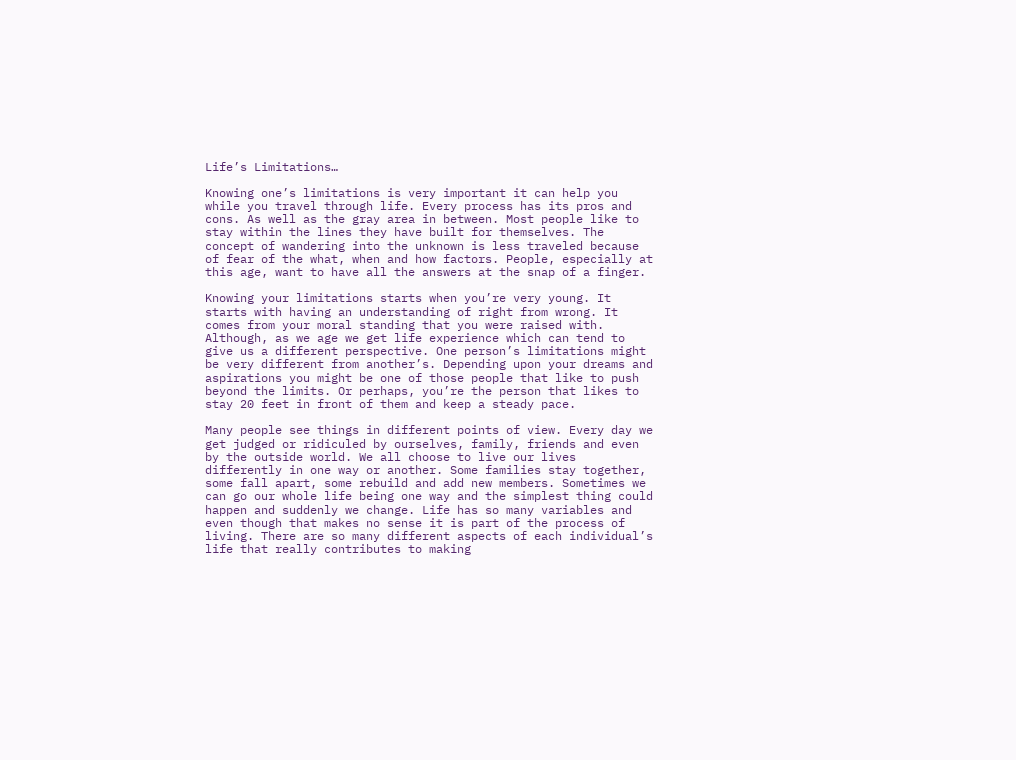Life’s Limitations…

Knowing one’s limitations is very important it can help you while you travel through life. Every process has its pros and cons. As well as the gray area in between. Most people like to stay within the lines they have built for themselves. The concept of wandering into the unknown is less traveled because of fear of the what, when and how factors. People, especially at this age, want to have all the answers at the snap of a finger.

Knowing your limitations starts when you’re very young. It starts with having an understanding of right from wrong. It comes from your moral standing that you were raised with. Although, as we age we get life experience which can tend to give us a different perspective. One person’s limitations might be very different from another’s. Depending upon your dreams and aspirations you might be one of those people that like to push beyond the limits. Or perhaps, you’re the person that likes to stay 20 feet in front of them and keep a steady pace.

Many people see things in different points of view. Every day we get judged or ridiculed by ourselves, family, friends and even by the outside world. We all choose to live our lives differently in one way or another. Some families stay together, some fall apart, some rebuild and add new members. Sometimes we can go our whole life being one way and the simplest thing could happen and suddenly we change. Life has so many variables and even though that makes no sense it is part of the process of living. There are so many different aspects of each individual’s life that really contributes to making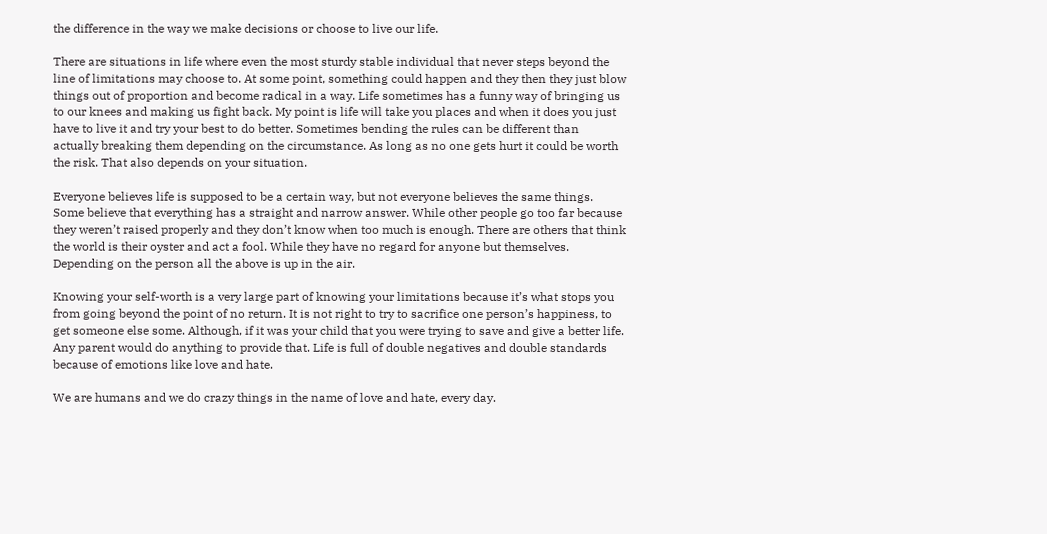the difference in the way we make decisions or choose to live our life.

There are situations in life where even the most sturdy stable individual that never steps beyond the line of limitations may choose to. At some point, something could happen and they then they just blow things out of proportion and become radical in a way. Life sometimes has a funny way of bringing us to our knees and making us fight back. My point is life will take you places and when it does you just have to live it and try your best to do better. Sometimes bending the rules can be different than actually breaking them depending on the circumstance. As long as no one gets hurt it could be worth the risk. That also depends on your situation.

Everyone believes life is supposed to be a certain way, but not everyone believes the same things. Some believe that everything has a straight and narrow answer. While other people go too far because they weren’t raised properly and they don’t know when too much is enough. There are others that think the world is their oyster and act a fool. While they have no regard for anyone but themselves. Depending on the person all the above is up in the air.

Knowing your self-worth is a very large part of knowing your limitations because it’s what stops you from going beyond the point of no return. It is not right to try to sacrifice one person’s happiness, to get someone else some. Although, if it was your child that you were trying to save and give a better life. Any parent would do anything to provide that. Life is full of double negatives and double standards because of emotions like love and hate.

We are humans and we do crazy things in the name of love and hate, every day.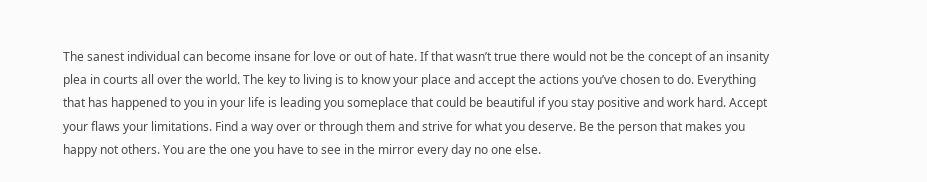The sanest individual can become insane for love or out of hate. If that wasn’t true there would not be the concept of an insanity plea in courts all over the world. The key to living is to know your place and accept the actions you’ve chosen to do. Everything that has happened to you in your life is leading you someplace that could be beautiful if you stay positive and work hard. Accept your flaws your limitations. Find a way over or through them and strive for what you deserve. Be the person that makes you happy not others. You are the one you have to see in the mirror every day no one else.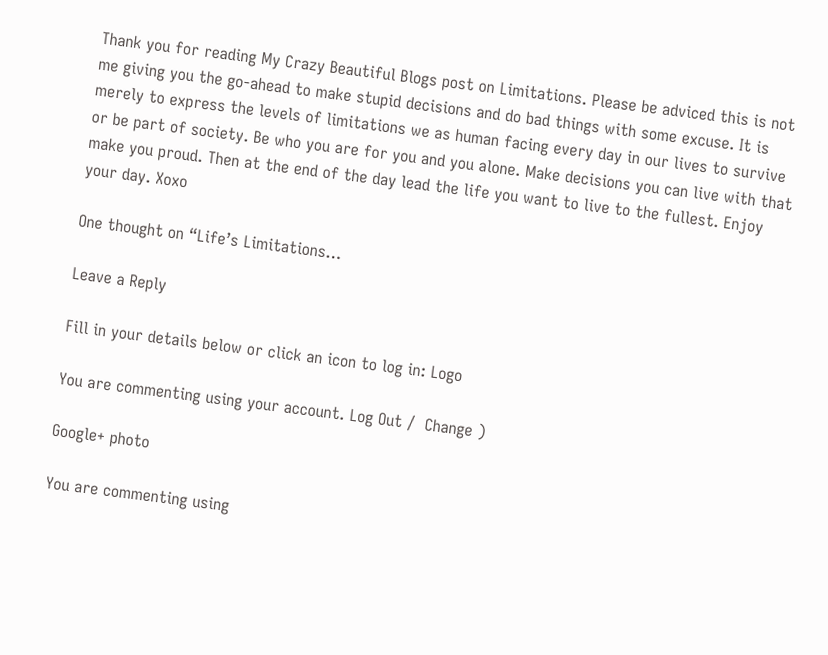Thank you for reading My Crazy Beautiful Blogs post on Limitations. Please be adviced this is not me giving you the go-ahead to make stupid decisions and do bad things with some excuse. It is merely to express the levels of limitations we as human facing every day in our lives to survive or be part of society. Be who you are for you and you alone. Make decisions you can live with that make you proud. Then at the end of the day lead the life you want to live to the fullest. Enjoy your day. Xoxo

One thought on “Life’s Limitations…

Leave a Reply

Fill in your details below or click an icon to log in: Logo

You are commenting using your account. Log Out /  Change )

Google+ photo

You are commenting using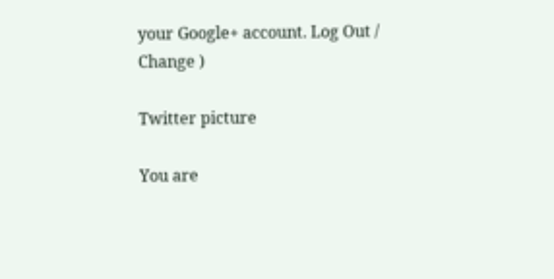your Google+ account. Log Out /  Change )

Twitter picture

You are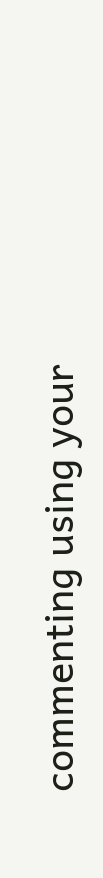commenting using your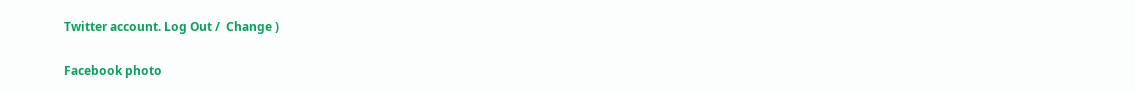Twitter account. Log Out /  Change )

Facebook photo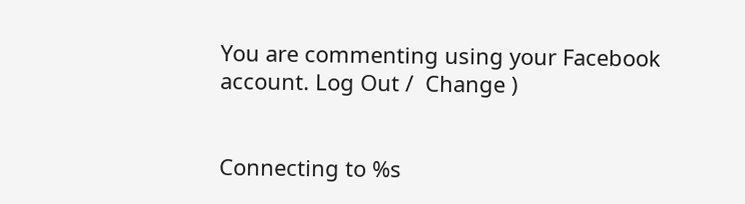You are commenting using your Facebook account. Log Out /  Change )


Connecting to %s